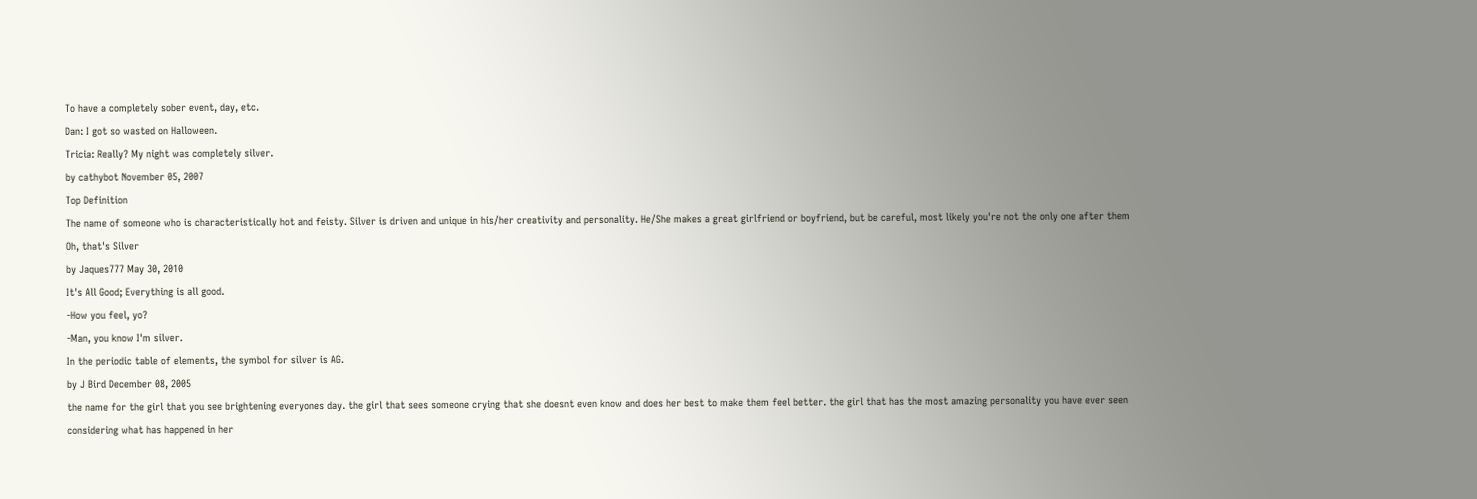To have a completely sober event, day, etc.
Dan: I got so wasted on Halloween.
Tricia: Really? My night was completely silver.
by cathybot November 05, 2007
Top Definition
The name of someone who is characteristically hot and feisty. Silver is driven and unique in his/her creativity and personality. He/She makes a great girlfriend or boyfriend, but be careful, most likely you're not the only one after them
Oh, that's Silver
by Jaques777 May 30, 2010
It's All Good; Everything is all good.
-How you feel, yo?
-Man, you know I'm silver.
In the periodic table of elements, the symbol for silver is AG.
by J Bird December 08, 2005
the name for the girl that you see brightening everyones day. the girl that sees someone crying that she doesnt even know and does her best to make them feel better. the girl that has the most amazing personality you have ever seen considering what has happened in her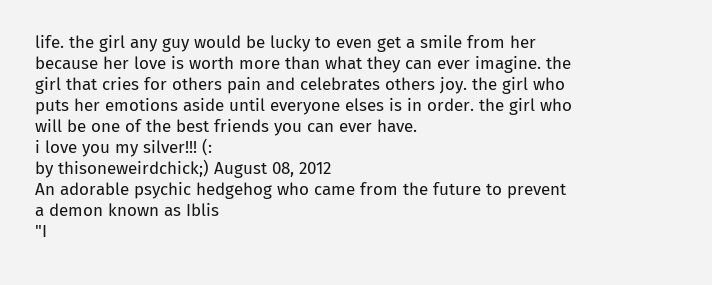life. the girl any guy would be lucky to even get a smile from her because her love is worth more than what they can ever imagine. the girl that cries for others pain and celebrates others joy. the girl who puts her emotions aside until everyone elses is in order. the girl who will be one of the best friends you can ever have.
i love you my silver!!! (:
by thisoneweirdchick;) August 08, 2012
An adorable psychic hedgehog who came from the future to prevent a demon known as Iblis
"I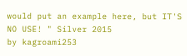would put an example here, but IT'S NO USE! " Silver 2015
by kagroami253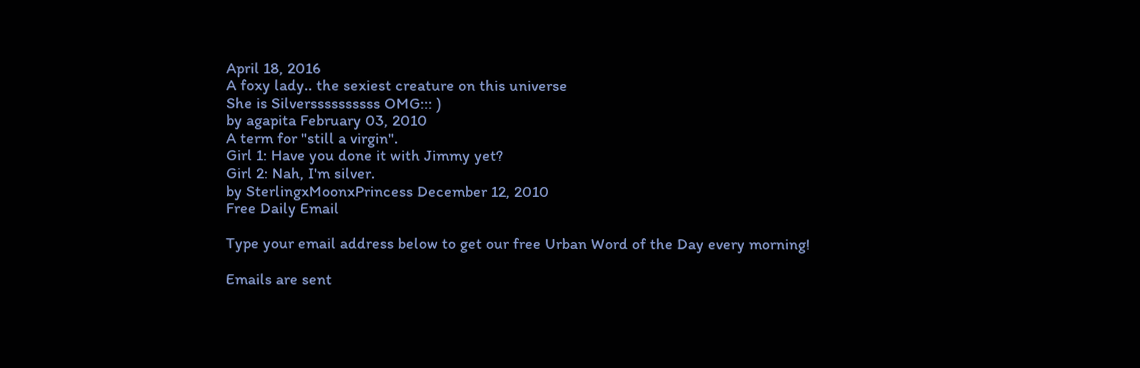April 18, 2016
A foxy lady.. the sexiest creature on this universe
She is Silverssssssssss OMG::: )
by agapita February 03, 2010
A term for "still a virgin".
Girl 1: Have you done it with Jimmy yet?
Girl 2: Nah, I'm silver.
by SterlingxMoonxPrincess December 12, 2010
Free Daily Email

Type your email address below to get our free Urban Word of the Day every morning!

Emails are sent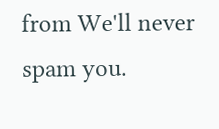from We'll never spam you.